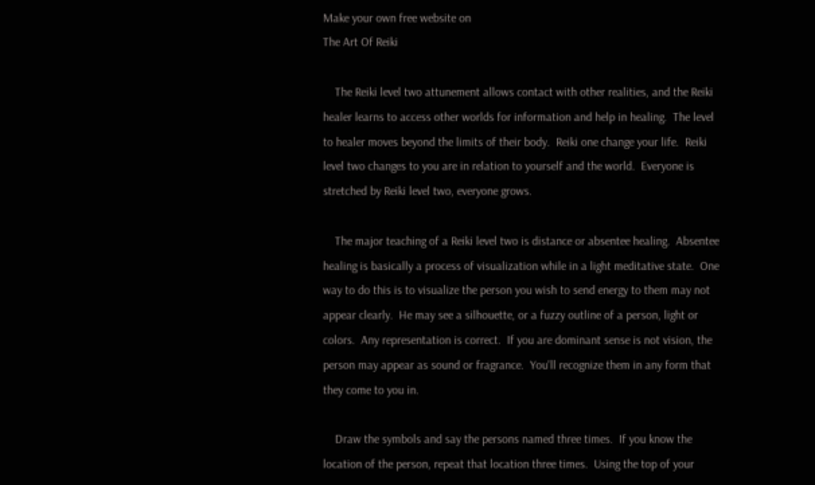Make your own free website on
The Art Of Reiki

    The Reiki level two attunement allows contact with other realities, and the Reiki healer learns to access other worlds for information and help in healing.  The level to healer moves beyond the limits of their body.  Reiki one change your life.  Reiki level two changes to you are in relation to yourself and the world.  Everyone is stretched by Reiki level two, everyone grows.

    The major teaching of a Reiki level two is distance or absentee healing.  Absentee healing is basically a process of visualization while in a light meditative state.  One way to do this is to visualize the person you wish to send energy to them may not appear clearly.  He may see a silhouette, or a fuzzy outline of a person, light or colors.  Any representation is correct.  If you are dominant sense is not vision, the person may appear as sound or fragrance.  You'll recognize them in any form that they come to you in.

    Draw the symbols and say the persons named three times.  If you know the location of the person, repeat that location three times.  Using the top of your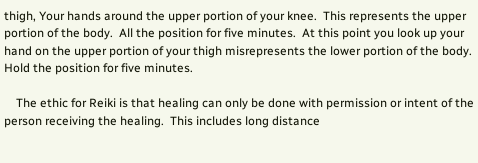thigh, Your hands around the upper portion of your knee.  This represents the upper portion of the body.  All the position for five minutes.  At this point you look up your hand on the upper portion of your thigh misrepresents the lower portion of the body.  Hold the position for five minutes.

    The ethic for Reiki is that healing can only be done with permission or intent of the person receiving the healing.  This includes long distance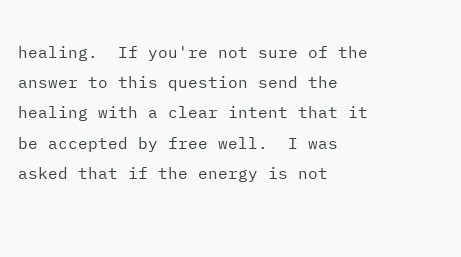healing.  If you're not sure of the answer to this question send the healing with a clear intent that it be accepted by free well.  I was asked that if the energy is not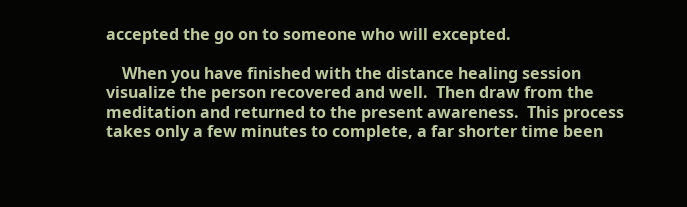accepted the go on to someone who will excepted.

    When you have finished with the distance healing session visualize the person recovered and well.  Then draw from the meditation and returned to the present awareness.  This process takes only a few minutes to complete, a far shorter time been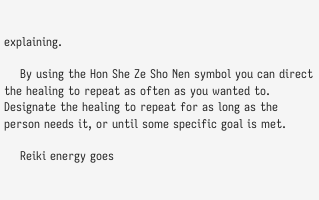explaining.

    By using the Hon She Ze Sho Nen symbol you can direct the healing to repeat as often as you wanted to.  Designate the healing to repeat for as long as the person needs it, or until some specific goal is met.

    Reiki energy goes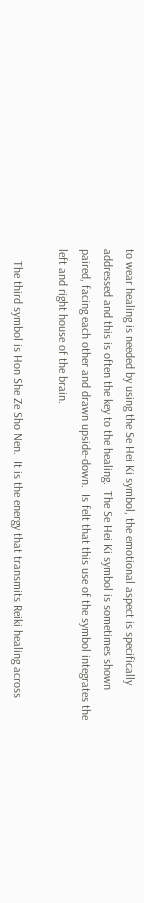to wear healing is needed by using the Se Hei Ki symbol, the emotional aspect is specifically addressed and this is often the key to the healing.  The Se Hei Ki symbol is sometimes shown paired, facing each other and drawn upside-down.  Is felt that this use of the symbol integrates the left and right house of the brain.

    The third symbol is Hon She Ze Sho Nen.  It is the energy that transmits Reiki healing across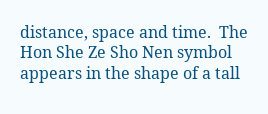distance, space and time.  The Hon She Ze Sho Nen symbol appears in the shape of a tall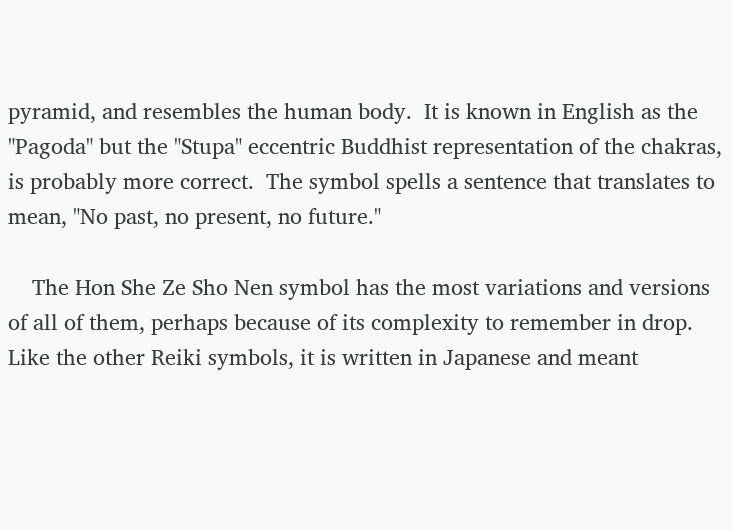pyramid, and resembles the human body.  It is known in English as the "Pagoda" but the "Stupa" eccentric Buddhist representation of the chakras, is probably more correct.  The symbol spells a sentence that translates to mean, "No past, no present, no future."

    The Hon She Ze Sho Nen symbol has the most variations and versions of all of them, perhaps because of its complexity to remember in drop.  Like the other Reiki symbols, it is written in Japanese and meant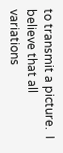to transmit a picture.  I believe that all variations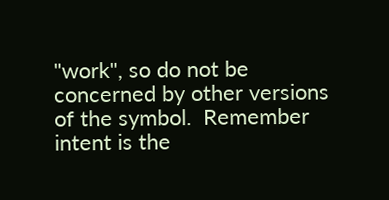"work", so do not be concerned by other versions of the symbol.  Remember intent is the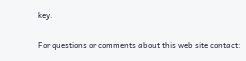key.


For questions or comments about this web site contact: